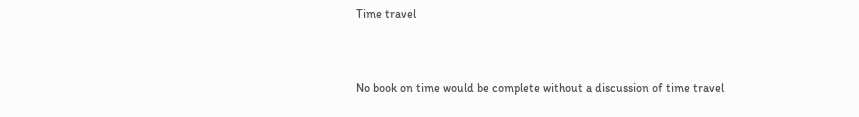Time travel


No book on time would be complete without a discussion of time travel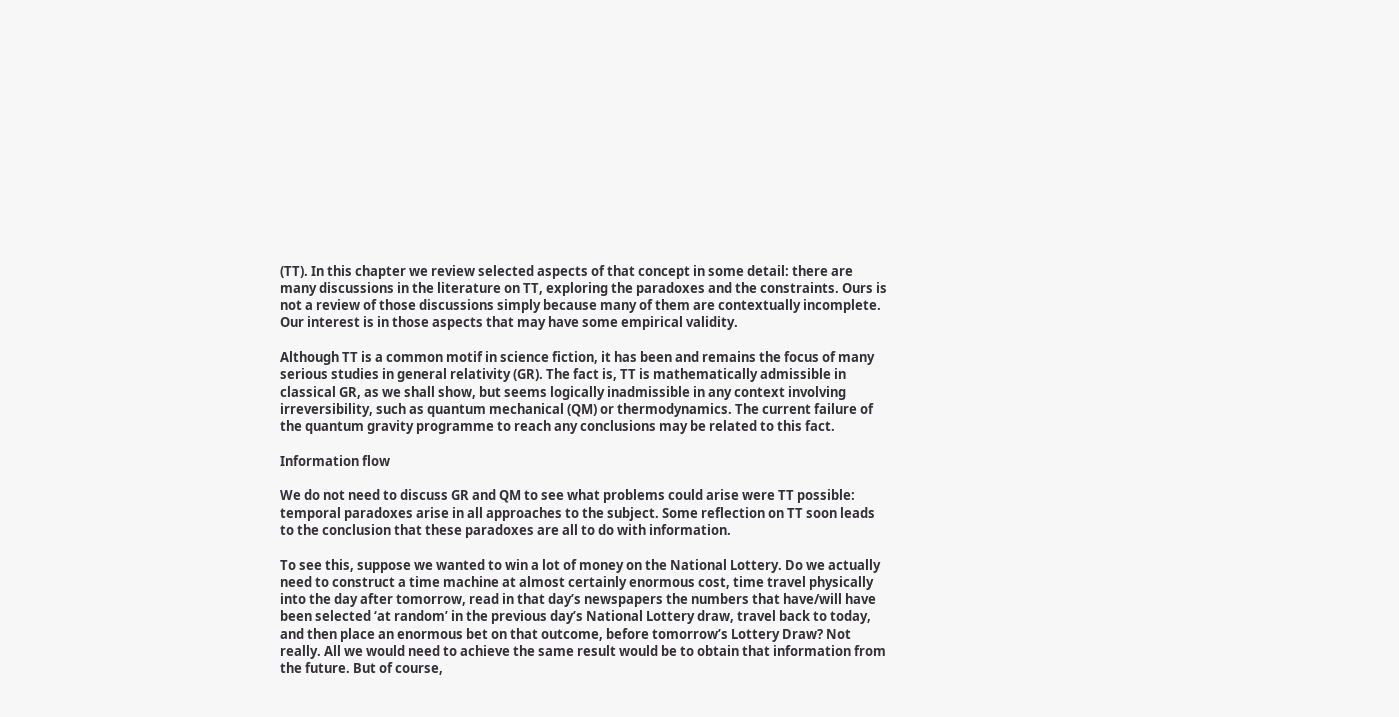(TT). In this chapter we review selected aspects of that concept in some detail: there are many discussions in the literature on TT, exploring the paradoxes and the constraints. Ours is not a review of those discussions simply because many of them are contextually incomplete. Our interest is in those aspects that may have some empirical validity.

Although TT is a common motif in science fiction, it has been and remains the focus of many serious studies in general relativity (GR). The fact is, TT is mathematically admissible in classical GR, as we shall show, but seems logically inadmissible in any context involving irreversibility, such as quantum mechanical (QM) or thermodynamics. The current failure of the quantum gravity programme to reach any conclusions may be related to this fact.

Information flow

We do not need to discuss GR and QM to see what problems could arise were TT possible: temporal paradoxes arise in all approaches to the subject. Some reflection on TT soon leads to the conclusion that these paradoxes are all to do with information.

To see this, suppose we wanted to win a lot of money on the National Lottery. Do we actually need to construct a time machine at almost certainly enormous cost, time travel physically into the day after tomorrow, read in that day’s newspapers the numbers that have/will have been selected ‘at random’ in the previous day’s National Lottery draw, travel back to today, and then place an enormous bet on that outcome, before tomorrow’s Lottery Draw? Not really. All we would need to achieve the same result would be to obtain that information from the future. But of course,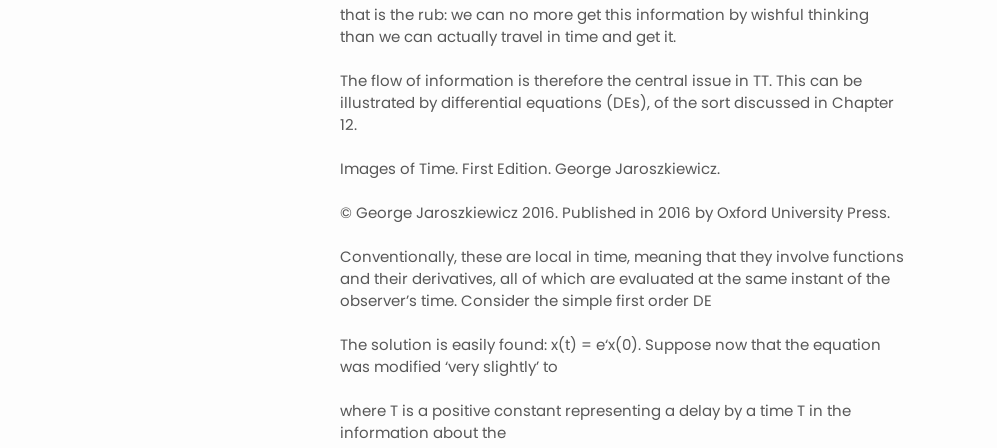that is the rub: we can no more get this information by wishful thinking than we can actually travel in time and get it.

The flow of information is therefore the central issue in TT. This can be illustrated by differential equations (DEs), of the sort discussed in Chapter 12.

Images of Time. First Edition. George Jaroszkiewicz.

© George Jaroszkiewicz 2016. Published in 2016 by Oxford University Press.

Conventionally, these are local in time, meaning that they involve functions and their derivatives, all of which are evaluated at the same instant of the observer’s time. Consider the simple first order DE

The solution is easily found: x(t) = e‘x(0). Suppose now that the equation was modified ‘very slightly’ to

where T is a positive constant representing a delay by a time T in the information about the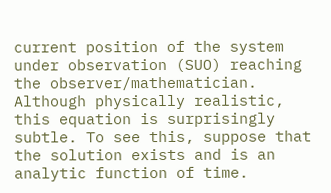current position of the system under observation (SUO) reaching the observer/mathematician. Although physically realistic, this equation is surprisingly subtle. To see this, suppose that the solution exists and is an analytic function of time.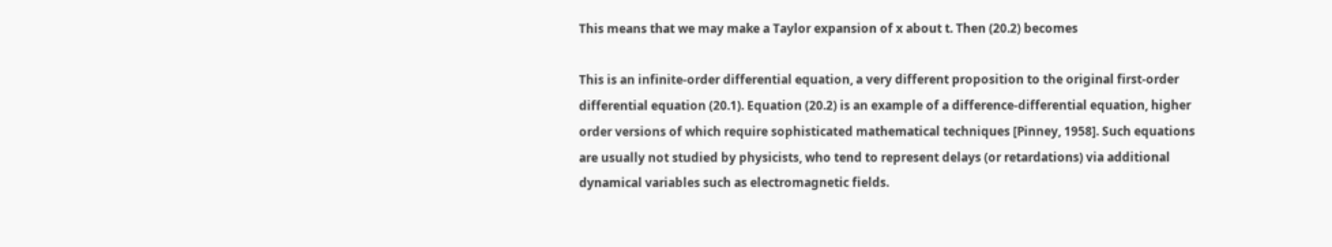This means that we may make a Taylor expansion of x about t. Then (20.2) becomes

This is an infinite-order differential equation, a very different proposition to the original first-order differential equation (20.1). Equation (20.2) is an example of a difference-differential equation, higher order versions of which require sophisticated mathematical techniques [Pinney, 1958]. Such equations are usually not studied by physicists, who tend to represent delays (or retardations) via additional dynamical variables such as electromagnetic fields.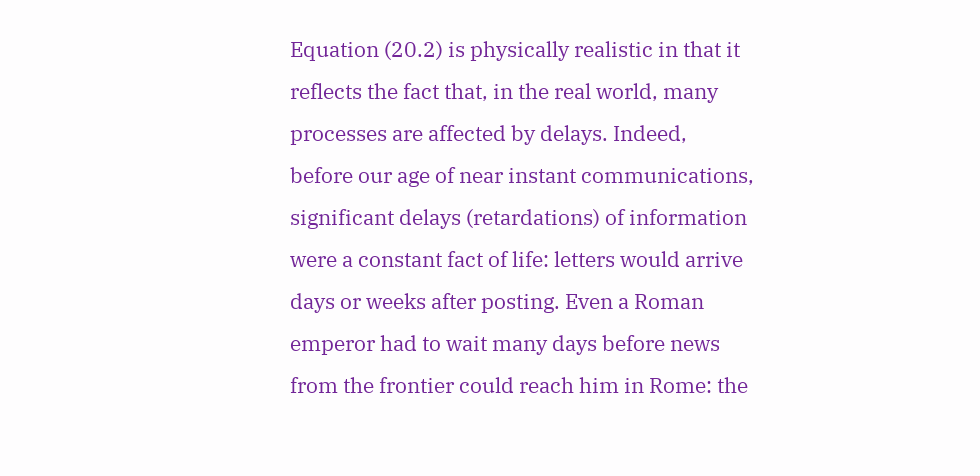Equation (20.2) is physically realistic in that it reflects the fact that, in the real world, many processes are affected by delays. Indeed, before our age of near instant communications, significant delays (retardations) of information were a constant fact of life: letters would arrive days or weeks after posting. Even a Roman emperor had to wait many days before news from the frontier could reach him in Rome: the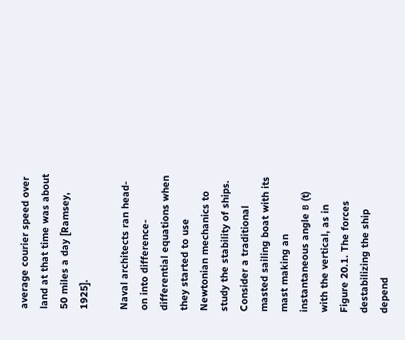average courier speed over land at that time was about 50 miles a day [Ramsey, 1925].

Naval architects ran head-on into difference-differential equations when they started to use Newtonian mechanics to study the stability of ships. Consider a traditional masted sailing boat with its mast making an instantaneous angle в (t) with the vertical, as in Figure 20.1. The forces destabilizing the ship depend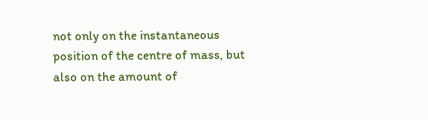not only on the instantaneous position of the centre of mass, but also on the amount of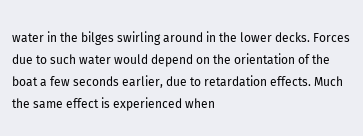water in the bilges swirling around in the lower decks. Forces due to such water would depend on the orientation of the boat a few seconds earlier, due to retardation effects. Much the same effect is experienced when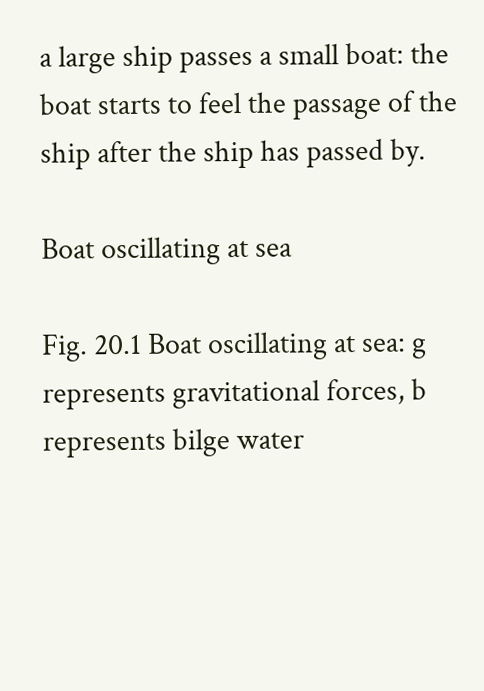a large ship passes a small boat: the boat starts to feel the passage of the ship after the ship has passed by.

Boat oscillating at sea

Fig. 20.1 Boat oscillating at sea: g represents gravitational forces, b represents bilge water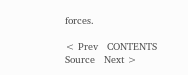forces.

< Prev   CONTENTS   Source   Next >